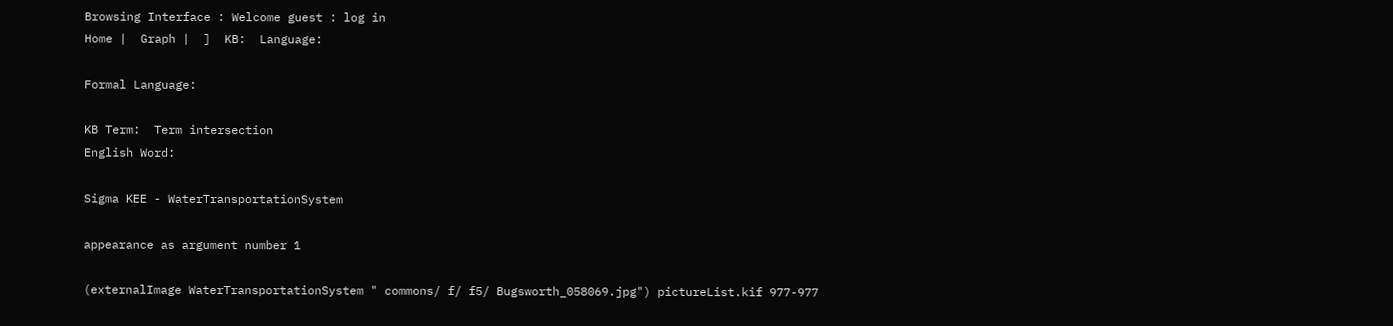Browsing Interface : Welcome guest : log in
Home |  Graph |  ]  KB:  Language:

Formal Language:

KB Term:  Term intersection
English Word:

Sigma KEE - WaterTransportationSystem

appearance as argument number 1

(externalImage WaterTransportationSystem " commons/ f/ f5/ Bugsworth_058069.jpg") pictureList.kif 977-977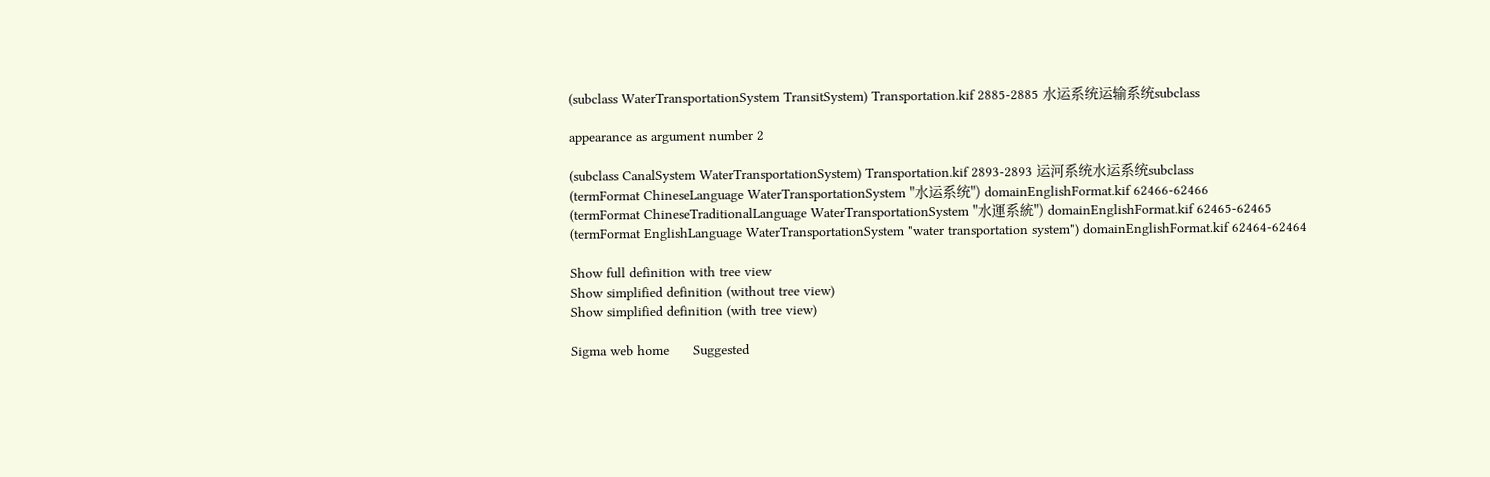(subclass WaterTransportationSystem TransitSystem) Transportation.kif 2885-2885 水运系统运输系统subclass

appearance as argument number 2

(subclass CanalSystem WaterTransportationSystem) Transportation.kif 2893-2893 运河系统水运系统subclass
(termFormat ChineseLanguage WaterTransportationSystem "水运系统") domainEnglishFormat.kif 62466-62466
(termFormat ChineseTraditionalLanguage WaterTransportationSystem "水運系統") domainEnglishFormat.kif 62465-62465
(termFormat EnglishLanguage WaterTransportationSystem "water transportation system") domainEnglishFormat.kif 62464-62464

Show full definition with tree view
Show simplified definition (without tree view)
Show simplified definition (with tree view)

Sigma web home      Suggested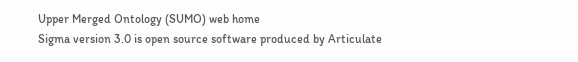Upper Merged Ontology (SUMO) web home
Sigma version 3.0 is open source software produced by Articulate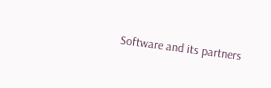Software and its partners